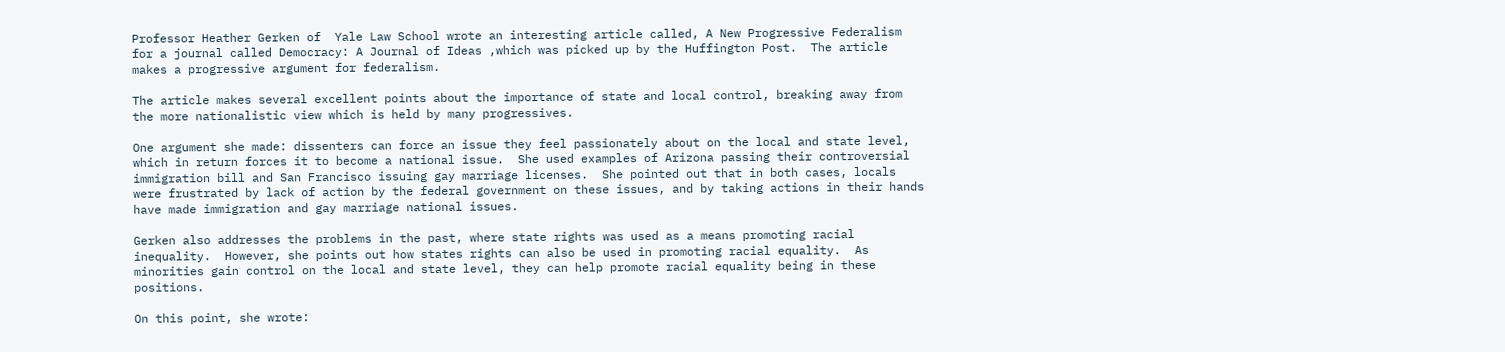Professor Heather Gerken of  Yale Law School wrote an interesting article called, A New Progressive Federalism for a journal called Democracy: A Journal of Ideas ,which was picked up by the Huffington Post.  The article makes a progressive argument for federalism.

The article makes several excellent points about the importance of state and local control, breaking away from the more nationalistic view which is held by many progressives.

One argument she made: dissenters can force an issue they feel passionately about on the local and state level, which in return forces it to become a national issue.  She used examples of Arizona passing their controversial immigration bill and San Francisco issuing gay marriage licenses.  She pointed out that in both cases, locals were frustrated by lack of action by the federal government on these issues, and by taking actions in their hands have made immigration and gay marriage national issues.

Gerken also addresses the problems in the past, where state rights was used as a means promoting racial inequality.  However, she points out how states rights can also be used in promoting racial equality.  As minorities gain control on the local and state level, they can help promote racial equality being in these positions.

On this point, she wrote: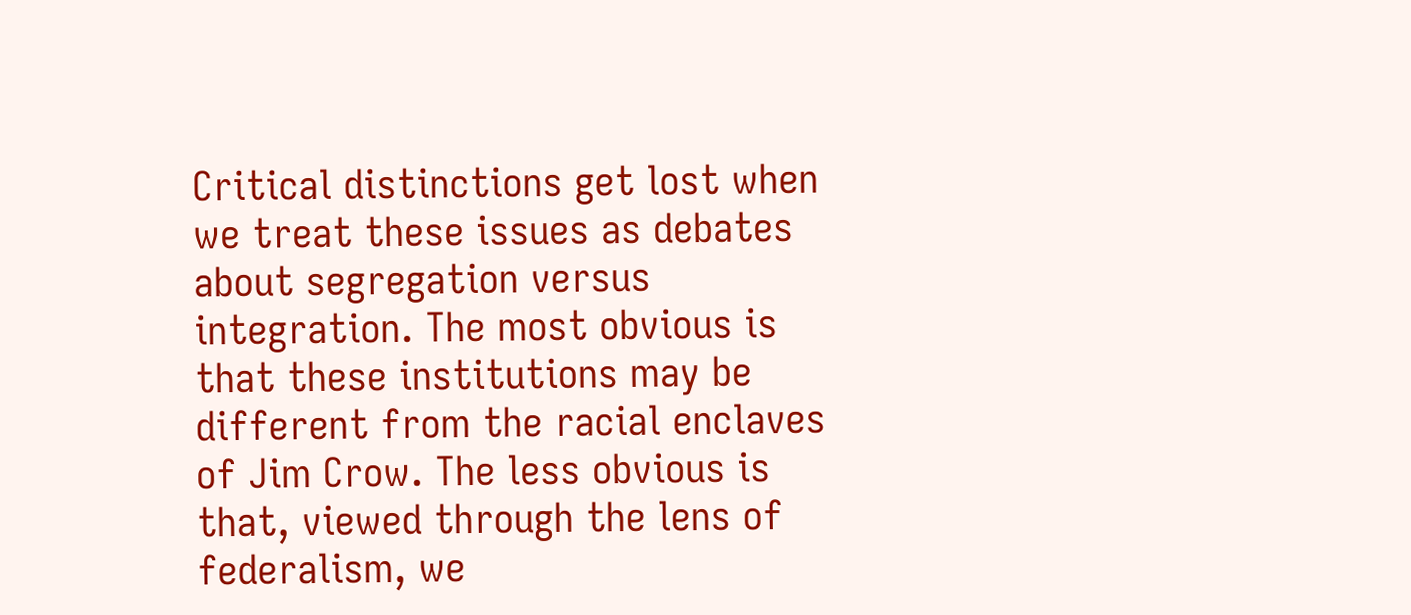Critical distinctions get lost when we treat these issues as debates about segregation versus integration. The most obvious is that these institutions may be different from the racial enclaves of Jim Crow. The less obvious is that, viewed through the lens of federalism, we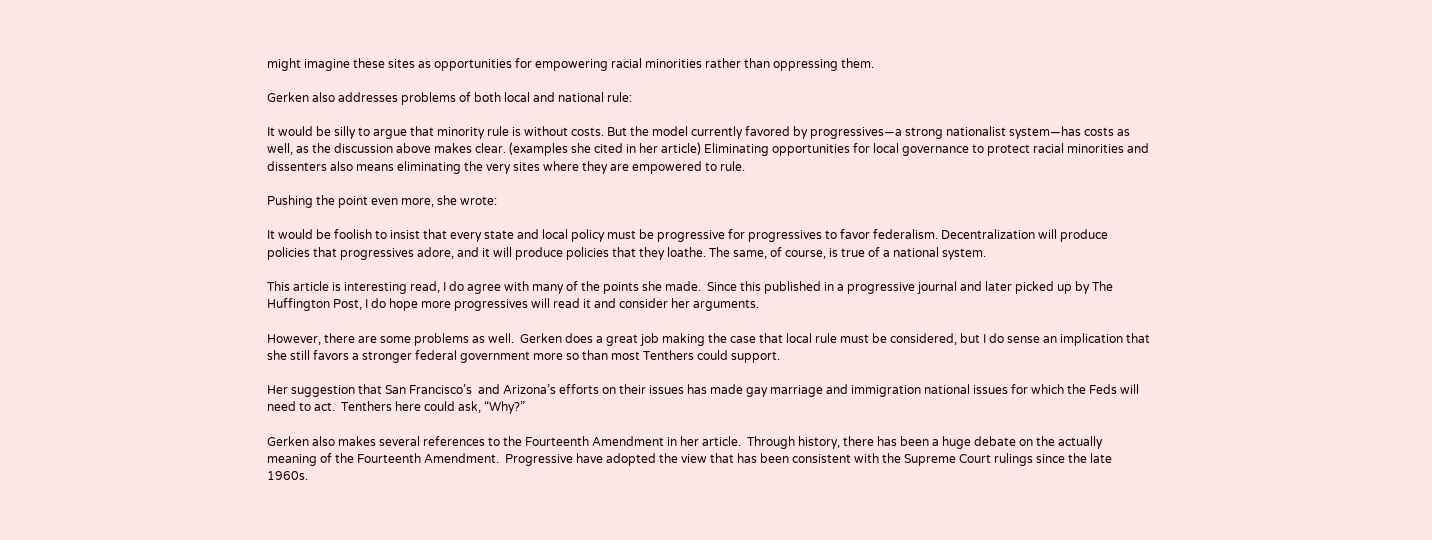might imagine these sites as opportunities for empowering racial minorities rather than oppressing them.

Gerken also addresses problems of both local and national rule:

It would be silly to argue that minority rule is without costs. But the model currently favored by progressives—a strong nationalist system—has costs as well, as the discussion above makes clear. (examples she cited in her article) Eliminating opportunities for local governance to protect racial minorities and dissenters also means eliminating the very sites where they are empowered to rule.

Pushing the point even more, she wrote:

It would be foolish to insist that every state and local policy must be progressive for progressives to favor federalism. Decentralization will produce policies that progressives adore, and it will produce policies that they loathe. The same, of course, is true of a national system.

This article is interesting read, I do agree with many of the points she made.  Since this published in a progressive journal and later picked up by The Huffington Post, I do hope more progressives will read it and consider her arguments.

However, there are some problems as well.  Gerken does a great job making the case that local rule must be considered, but I do sense an implication that she still favors a stronger federal government more so than most Tenthers could support.

Her suggestion that San Francisco’s  and Arizona’s efforts on their issues has made gay marriage and immigration national issues for which the Feds will need to act.  Tenthers here could ask, “Why?”

Gerken also makes several references to the Fourteenth Amendment in her article.  Through history, there has been a huge debate on the actually meaning of the Fourteenth Amendment.  Progressive have adopted the view that has been consistent with the Supreme Court rulings since the late 1960s.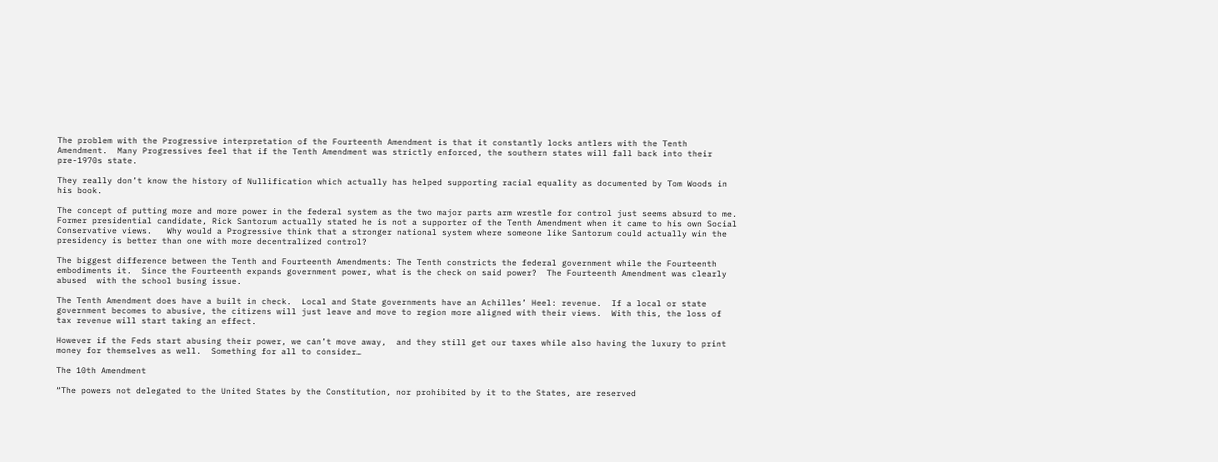The problem with the Progressive interpretation of the Fourteenth Amendment is that it constantly locks antlers with the Tenth Amendment.  Many Progressives feel that if the Tenth Amendment was strictly enforced, the southern states will fall back into their pre-1970s state.

They really don’t know the history of Nullification which actually has helped supporting racial equality as documented by Tom Woods in his book.

The concept of putting more and more power in the federal system as the two major parts arm wrestle for control just seems absurd to me.  Former presidential candidate, Rick Santorum actually stated he is not a supporter of the Tenth Amendment when it came to his own Social Conservative views.   Why would a Progressive think that a stronger national system where someone like Santorum could actually win the presidency is better than one with more decentralized control?

The biggest difference between the Tenth and Fourteenth Amendments: The Tenth constricts the federal government while the Fourteenth embodiments it.  Since the Fourteenth expands government power, what is the check on said power?  The Fourteenth Amendment was clearly abused  with the school busing issue.

The Tenth Amendment does have a built in check.  Local and State governments have an Achilles’ Heel: revenue.  If a local or state government becomes to abusive, the citizens will just leave and move to region more aligned with their views.  With this, the loss of tax revenue will start taking an effect.

However if the Feds start abusing their power, we can’t move away,  and they still get our taxes while also having the luxury to print money for themselves as well.  Something for all to consider…

The 10th Amendment

“The powers not delegated to the United States by the Constitution, nor prohibited by it to the States, are reserved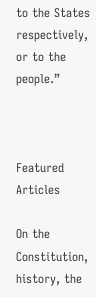to the States respectively, or to the people.”



Featured Articles

On the Constitution, history, the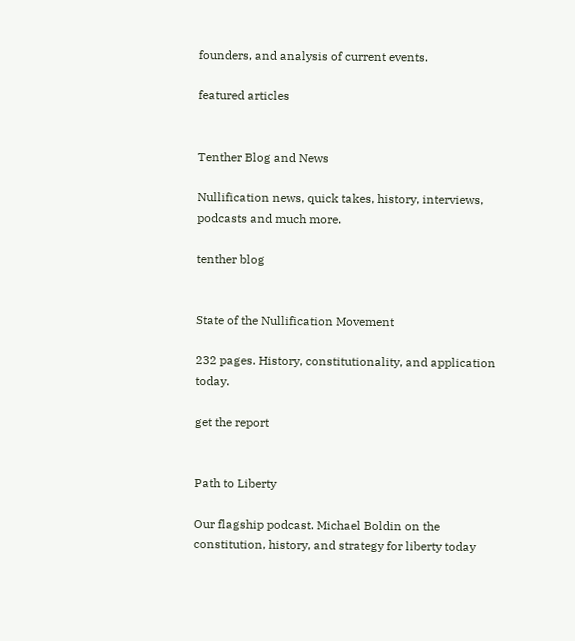founders, and analysis of current events.

featured articles


Tenther Blog and News

Nullification news, quick takes, history, interviews, podcasts and much more.

tenther blog


State of the Nullification Movement

232 pages. History, constitutionality, and application today.

get the report


Path to Liberty

Our flagship podcast. Michael Boldin on the constitution, history, and strategy for liberty today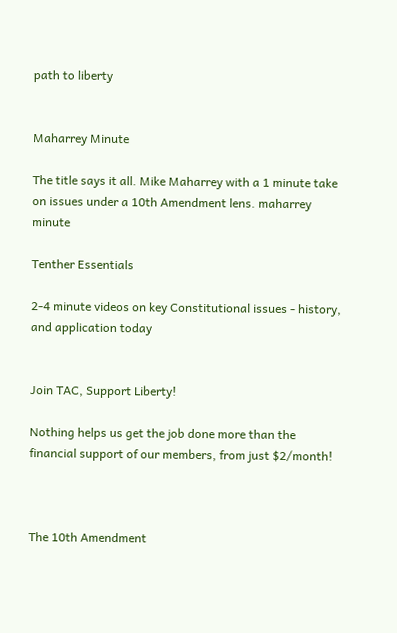path to liberty


Maharrey Minute

The title says it all. Mike Maharrey with a 1 minute take on issues under a 10th Amendment lens. maharrey minute

Tenther Essentials

2-4 minute videos on key Constitutional issues - history, and application today


Join TAC, Support Liberty!

Nothing helps us get the job done more than the financial support of our members, from just $2/month!



The 10th Amendment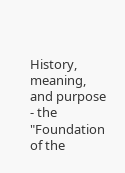History, meaning, and purpose - the "Foundation of the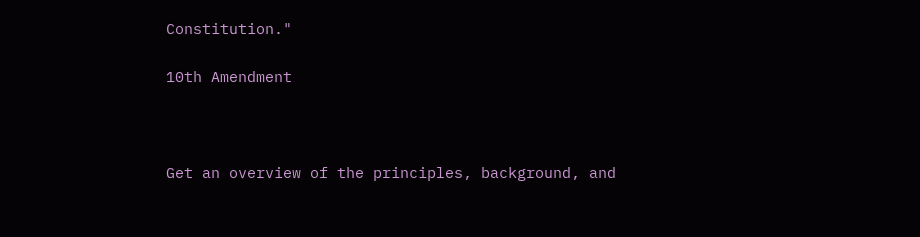Constitution."

10th Amendment



Get an overview of the principles, background, and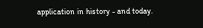application in history - and today.